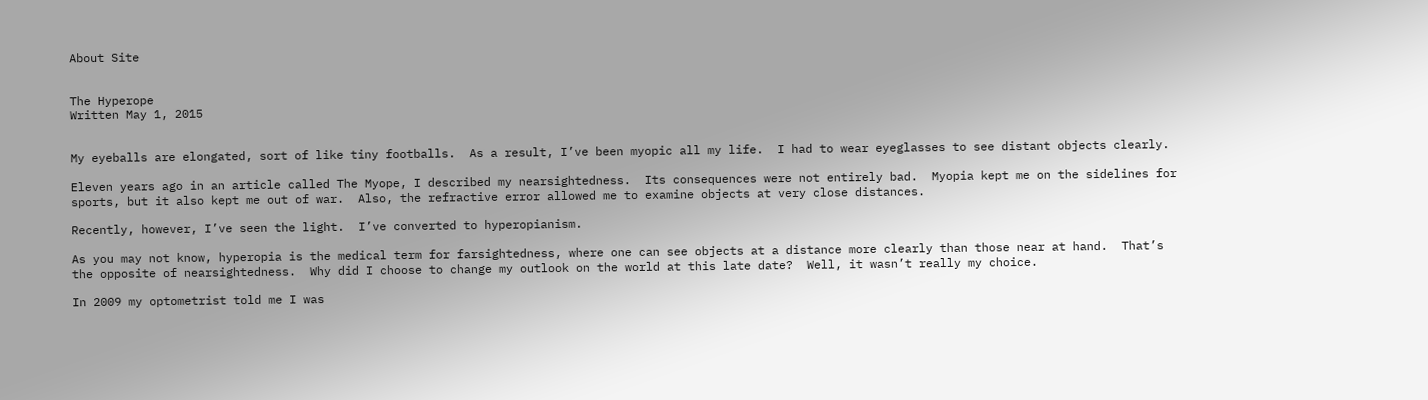About Site


The Hyperope
Written May 1, 2015


My eyeballs are elongated, sort of like tiny footballs.  As a result, I’ve been myopic all my life.  I had to wear eyeglasses to see distant objects clearly.

Eleven years ago in an article called The Myope, I described my nearsightedness.  Its consequences were not entirely bad.  Myopia kept me on the sidelines for sports, but it also kept me out of war.  Also, the refractive error allowed me to examine objects at very close distances.

Recently, however, I’ve seen the light.  I’ve converted to hyperopianism.

As you may not know, hyperopia is the medical term for farsightedness, where one can see objects at a distance more clearly than those near at hand.  That’s the opposite of nearsightedness.  Why did I choose to change my outlook on the world at this late date?  Well, it wasn’t really my choice.

In 2009 my optometrist told me I was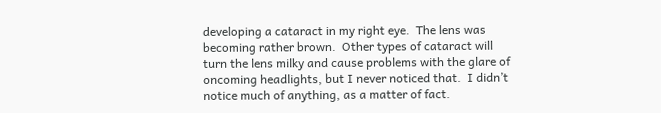developing a cataract in my right eye.  The lens was becoming rather brown.  Other types of cataract will turn the lens milky and cause problems with the glare of oncoming headlights, but I never noticed that.  I didn’t notice much of anything, as a matter of fact.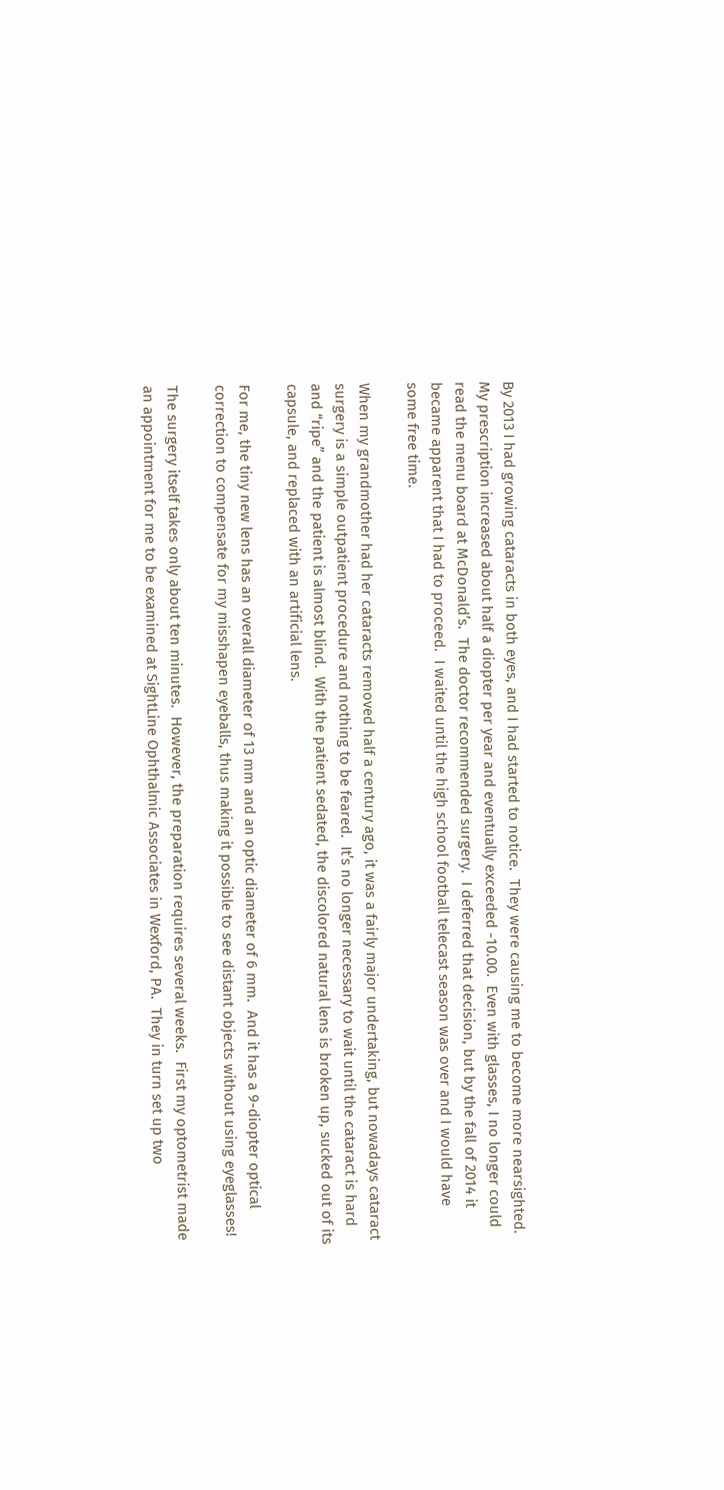By 2013 I had growing cataracts in both eyes, and I had started to notice.  They were causing me to become more nearsighted.  My prescription increased about half a diopter per year and eventually exceeded -10.00.  Even with glasses, I no longer could read the menu board at McDonald’s.  The doctor recommended surgery.  I deferred that decision, but by the fall of 2014 it became apparent that I had to proceed.  I waited until the high school football telecast season was over and I would have some free time.

When my grandmother had her cataracts removed half a century ago, it was a fairly major undertaking, but nowadays cataract surgery is a simple outpatient procedure and nothing to be feared.  It’s no longer necessary to wait until the cataract is hard and “ripe” and the patient is almost blind.  With the patient sedated, the discolored natural lens is broken up, sucked out of its capsule, and replaced with an artificial lens.

For me, the tiny new lens has an overall diameter of 13 mm and an optic diameter of 6 mm.  And it has a 9-diopter optical correction to compensate for my misshapen eyeballs, thus making it possible to see distant objects without using eyeglasses!

The surgery itself takes only about ten minutes.  However, the preparation requires several weeks.  First my optometrist made an appointment for me to be examined at SightLine Ophthalmic Associates in Wexford, PA.  They in turn set up two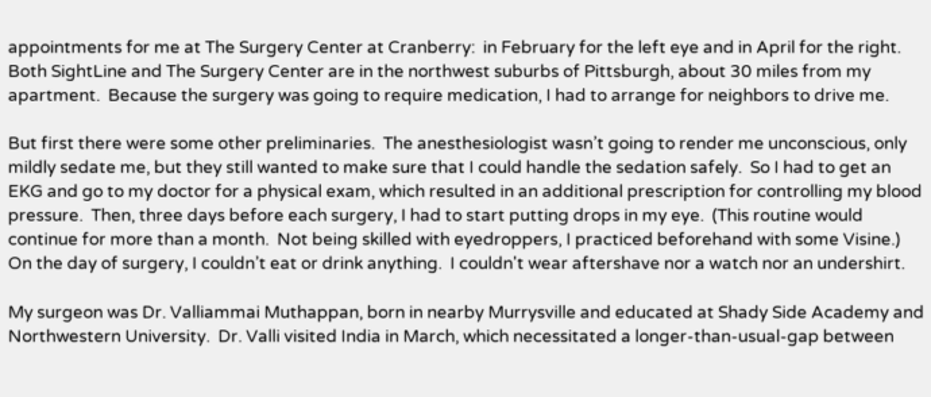appointments for me at The Surgery Center at Cranberry:  in February for the left eye and in April for the right.  Both SightLine and The Surgery Center are in the northwest suburbs of Pittsburgh, about 30 miles from my apartment.  Because the surgery was going to require medication, I had to arrange for neighbors to drive me.

But first there were some other preliminaries.  The anesthesiologist wasn’t going to render me unconscious, only mildly sedate me, but they still wanted to make sure that I could handle the sedation safely.  So I had to get an EKG and go to my doctor for a physical exam, which resulted in an additional prescription for controlling my blood pressure.  Then, three days before each surgery, I had to start putting drops in my eye.  (This routine would continue for more than a month.  Not being skilled with eyedroppers, I practiced beforehand with some Visine.)  On the day of surgery, I couldn’t eat or drink anything.  I couldn't wear aftershave nor a watch nor an undershirt.

My surgeon was Dr. Valliammai Muthappan, born in nearby Murrysville and educated at Shady Side Academy and Northwestern University.  Dr. Valli visited India in March, which necessitated a longer-than-usual-gap between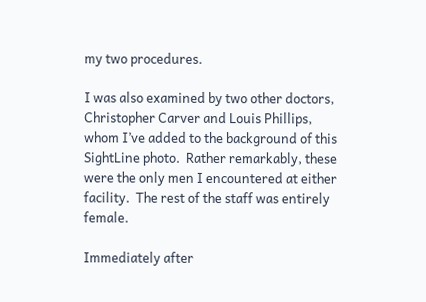my two procedures.

I was also examined by two other doctors, Christopher Carver and Louis Phillips, whom I’ve added to the background of this SightLine photo.  Rather remarkably, these were the only men I encountered at either facility.  The rest of the staff was entirely female.

Immediately after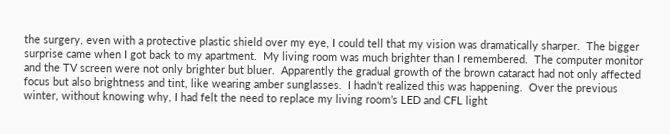the surgery, even with a protective plastic shield over my eye, I could tell that my vision was dramatically sharper.  The bigger surprise came when I got back to my apartment.  My living room was much brighter than I remembered.  The computer monitor and the TV screen were not only brighter but bluer.  Apparently the gradual growth of the brown cataract had not only affected focus but also brightness and tint, like wearing amber sunglasses.  I hadn’t realized this was happening.  Over the previous winter, without knowing why, I had felt the need to replace my living room’s LED and CFL light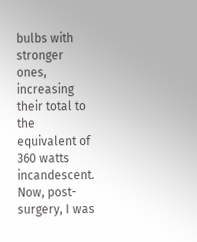bulbs with stronger ones, increasing their total to the equivalent of 360 watts incandescent.  Now, post-surgery, I was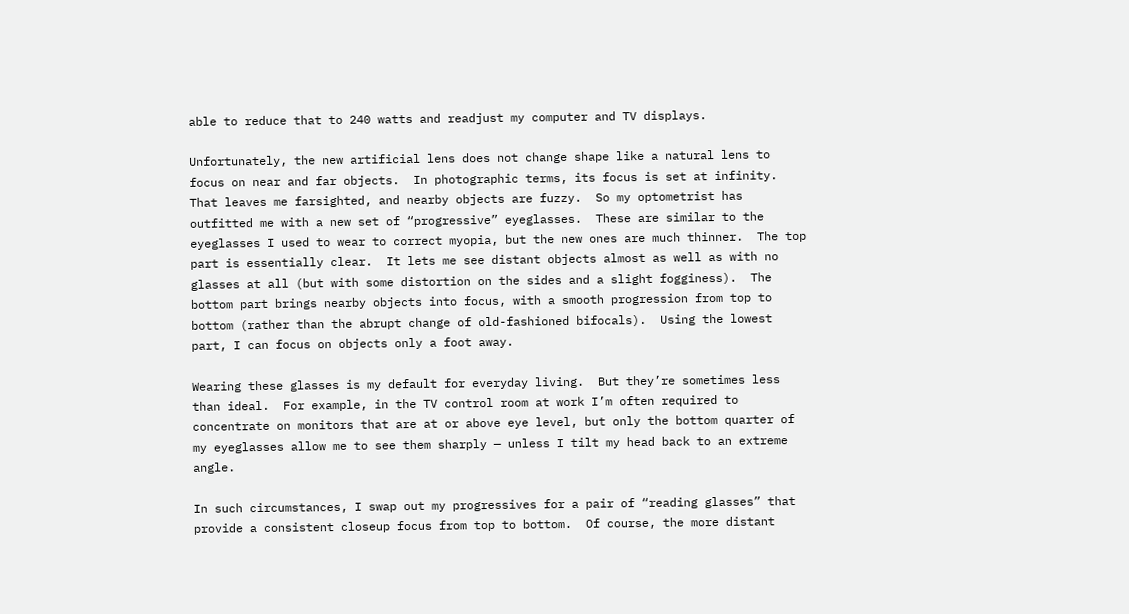able to reduce that to 240 watts and readjust my computer and TV displays.

Unfortunately, the new artificial lens does not change shape like a natural lens to focus on near and far objects.  In photographic terms, its focus is set at infinity.  That leaves me farsighted, and nearby objects are fuzzy.  So my optometrist has outfitted me with a new set of “progressive” eyeglasses.  These are similar to the eyeglasses I used to wear to correct myopia, but the new ones are much thinner.  The top part is essentially clear.  It lets me see distant objects almost as well as with no glasses at all (but with some distortion on the sides and a slight fogginess).  The bottom part brings nearby objects into focus, with a smooth progression from top to bottom (rather than the abrupt change of old-fashioned bifocals).  Using the lowest part, I can focus on objects only a foot away.

Wearing these glasses is my default for everyday living.  But they’re sometimes less than ideal.  For example, in the TV control room at work I’m often required to concentrate on monitors that are at or above eye level, but only the bottom quarter of my eyeglasses allow me to see them sharply — unless I tilt my head back to an extreme angle.

In such circumstances, I swap out my progressives for a pair of “reading glasses” that provide a consistent closeup focus from top to bottom.  Of course, the more distant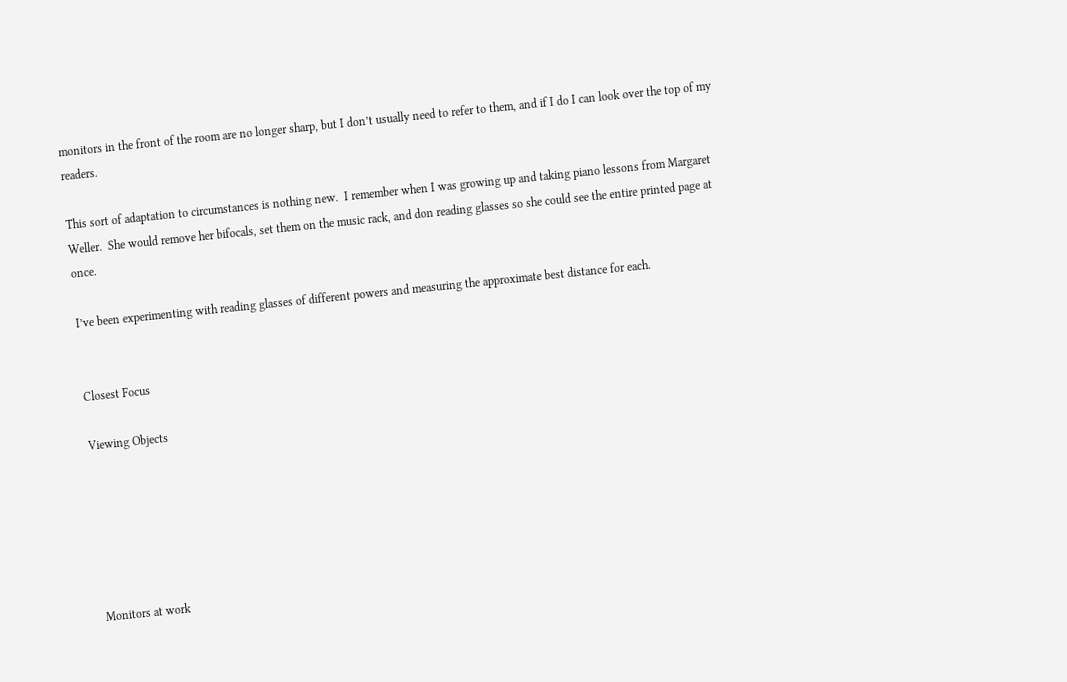monitors in the front of the room are no longer sharp, but I don’t usually need to refer to them, and if I do I can look over the top of my readers.

This sort of adaptation to circumstances is nothing new.  I remember when I was growing up and taking piano lessons from Margaret Weller.  She would remove her bifocals, set them on the music rack, and don reading glasses so she could see the entire printed page at once.

I’ve been experimenting with reading glasses of different powers and measuring the approximate best distance for each.


Closest Focus

Viewing Objects






Monitors at work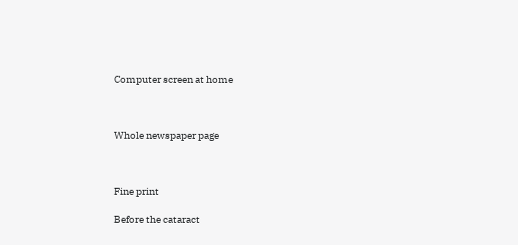Computer screen at home



Whole newspaper page



Fine print

Before the cataract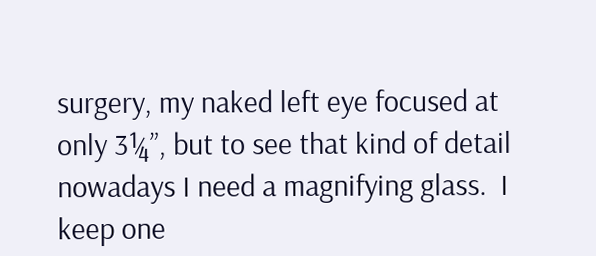surgery, my naked left eye focused at only 3¼”, but to see that kind of detail nowadays I need a magnifying glass.  I keep one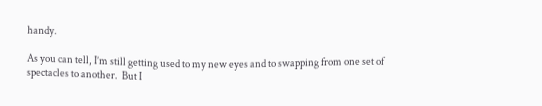handy.

As you can tell, I’m still getting used to my new eyes and to swapping from one set of spectacles to another.  But I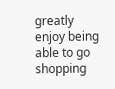greatly enjoy being able to go shopping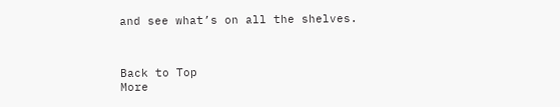and see what’s on all the shelves.



Back to Top
More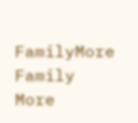FamilyMore Family
More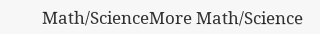Math/ScienceMore Math/Science